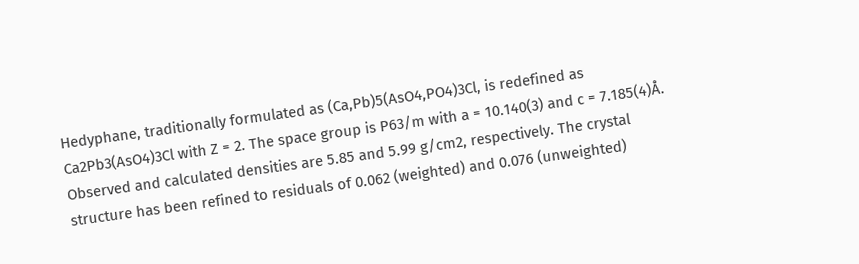Hedyphane, traditionally formulated as (Ca,Pb)5(AsO4,PO4)3Cl, is redefined as Ca2Pb3(AsO4)3Cl with Z = 2. The space group is P63/m with a = 10.140(3) and c = 7.185(4)Å. Observed and calculated densities are 5.85 and 5.99 g/cm2, respectively. The crystal structure has been refined to residuals of 0.062 (weighted) and 0.076 (unweighted)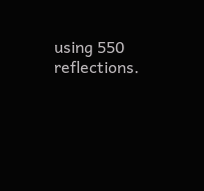using 550 reflections.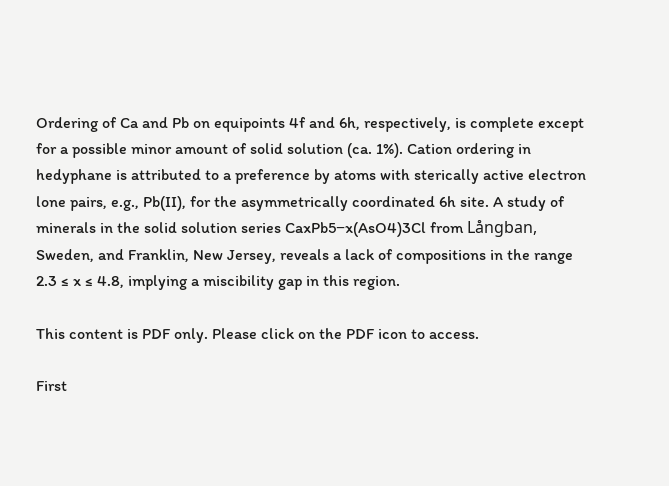Ordering of Ca and Pb on equipoints 4f and 6h, respectively, is complete except for a possible minor amount of solid solution (ca. 1%). Cation ordering in hedyphane is attributed to a preference by atoms with sterically active electron lone pairs, e.g., Pb(II), for the asymmetrically coordinated 6h site. A study of minerals in the solid solution series CaxPb5−x(AsO4)3Cl from Långban, Sweden, and Franklin, New Jersey, reveals a lack of compositions in the range 2.3 ≤ x ≤ 4.8, implying a miscibility gap in this region.

This content is PDF only. Please click on the PDF icon to access.

First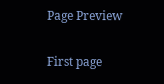Page Preview

First page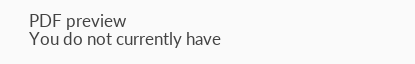PDF preview
You do not currently have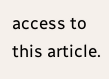access to this article.